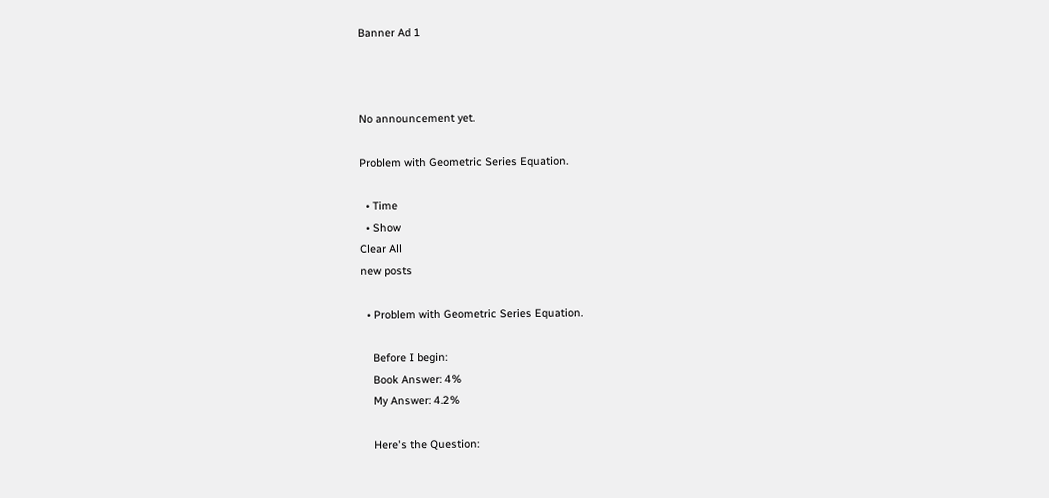Banner Ad 1



No announcement yet.

Problem with Geometric Series Equation.

  • Time
  • Show
Clear All
new posts

  • Problem with Geometric Series Equation.

    Before I begin:
    Book Answer: 4%
    My Answer: 4.2%

    Here's the Question: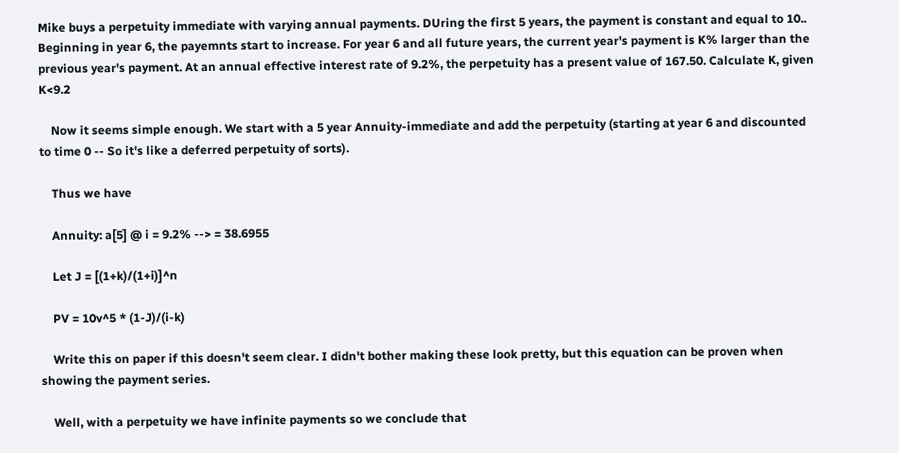Mike buys a perpetuity immediate with varying annual payments. DUring the first 5 years, the payment is constant and equal to 10.. Beginning in year 6, the payemnts start to increase. For year 6 and all future years, the current year's payment is K% larger than the previous year's payment. At an annual effective interest rate of 9.2%, the perpetuity has a present value of 167.50. Calculate K, given K<9.2

    Now it seems simple enough. We start with a 5 year Annuity-immediate and add the perpetuity (starting at year 6 and discounted to time 0 -- So it's like a deferred perpetuity of sorts).

    Thus we have

    Annuity: a[5] @ i = 9.2% --> = 38.6955

    Let J = [(1+k)/(1+i)]^n

    PV = 10v^5 * (1-J)/(i-k)

    Write this on paper if this doesn't seem clear. I didn't bother making these look pretty, but this equation can be proven when showing the payment series.

    Well, with a perpetuity we have infinite payments so we conclude that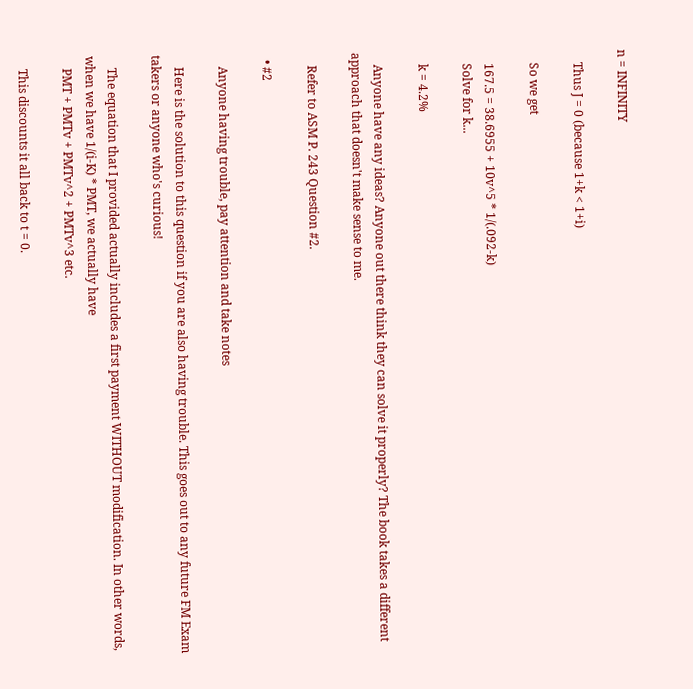n = INFINITY

    Thus J = 0 (because 1+k < 1+i)

    So we get

    167.5 = 38.6955 + 10v^5 * 1/(.092-k)
    Solve for k...

    k = 4.2%

    Anyone have any ideas? Anyone out there think they can solve it properly? The book takes a different approach that doesn't make sense to me.

    Refer to ASM P. 243 Question #2.

  • #2

    Anyone having trouble, pay attention and take notes

    Here is the solution to this question if you are also having trouble. This goes out to any future FM Exam takers or anyone who's curious!

    The equation that I provided actually includes a first payment WITHOUT modification. In other words, when we have 1/(i-K) * PMT, we actually have
    PMT + PMTv + PMTv^2 + PMTv^3 etc.

    This discounts it all back to t = 0.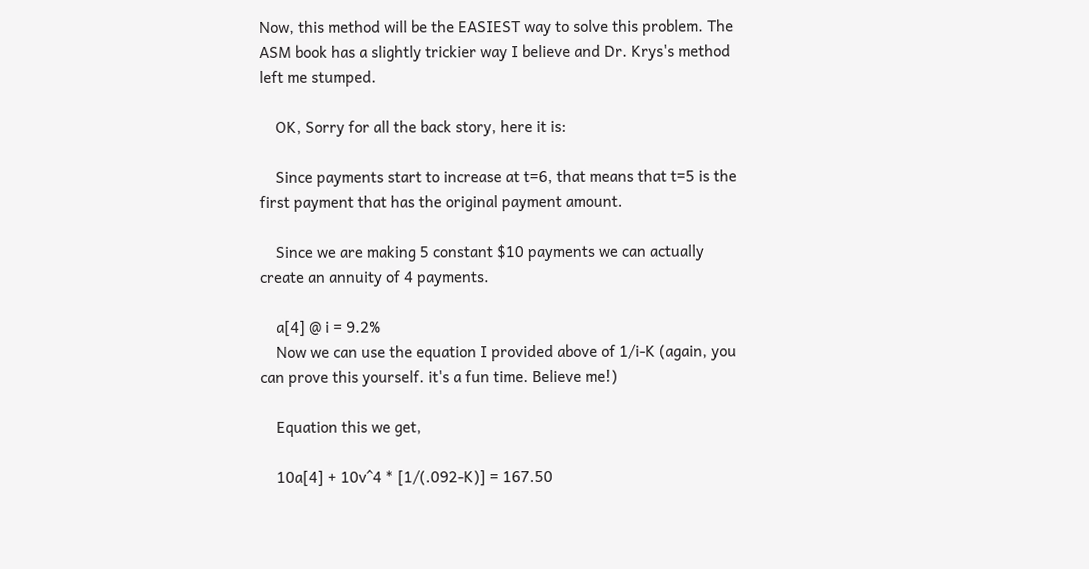Now, this method will be the EASIEST way to solve this problem. The ASM book has a slightly trickier way I believe and Dr. Krys's method left me stumped.

    OK, Sorry for all the back story, here it is:

    Since payments start to increase at t=6, that means that t=5 is the first payment that has the original payment amount.

    Since we are making 5 constant $10 payments we can actually create an annuity of 4 payments.

    a[4] @ i = 9.2%
    Now we can use the equation I provided above of 1/i-K (again, you can prove this yourself. it's a fun time. Believe me!)

    Equation this we get,

    10a[4] + 10v^4 * [1/(.092-K)] = 167.50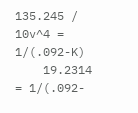135.245 / 10v^4 = 1/(.092-K)
    19.2314 = 1/(.092-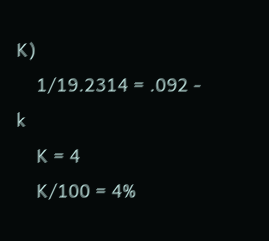K)
    1/19.2314 = .092 - k
    K = 4
    K/100 = 4%